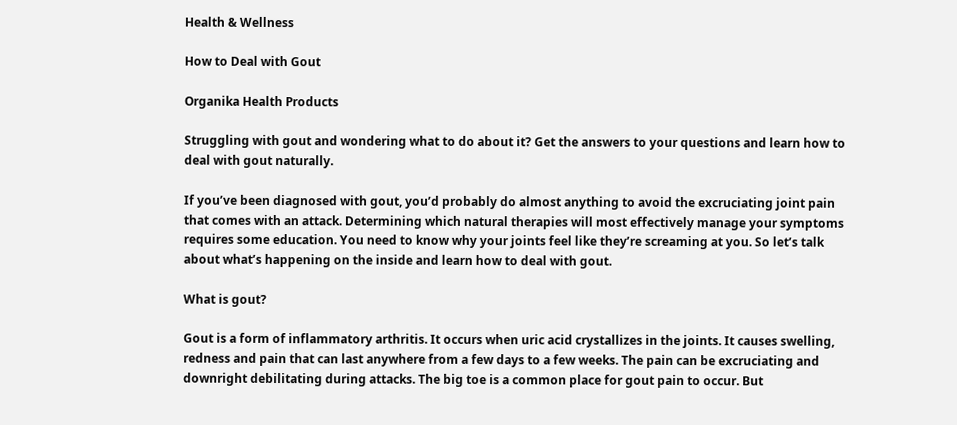Health & Wellness

How to Deal with Gout

Organika Health Products

Struggling with gout and wondering what to do about it? Get the answers to your questions and learn how to deal with gout naturally.

If you’ve been diagnosed with gout, you’d probably do almost anything to avoid the excruciating joint pain that comes with an attack. Determining which natural therapies will most effectively manage your symptoms requires some education. You need to know why your joints feel like they’re screaming at you. So let’s talk about what’s happening on the inside and learn how to deal with gout.

What is gout?

Gout is a form of inflammatory arthritis. It occurs when uric acid crystallizes in the joints. It causes swelling, redness and pain that can last anywhere from a few days to a few weeks. The pain can be excruciating and downright debilitating during attacks. The big toe is a common place for gout pain to occur. But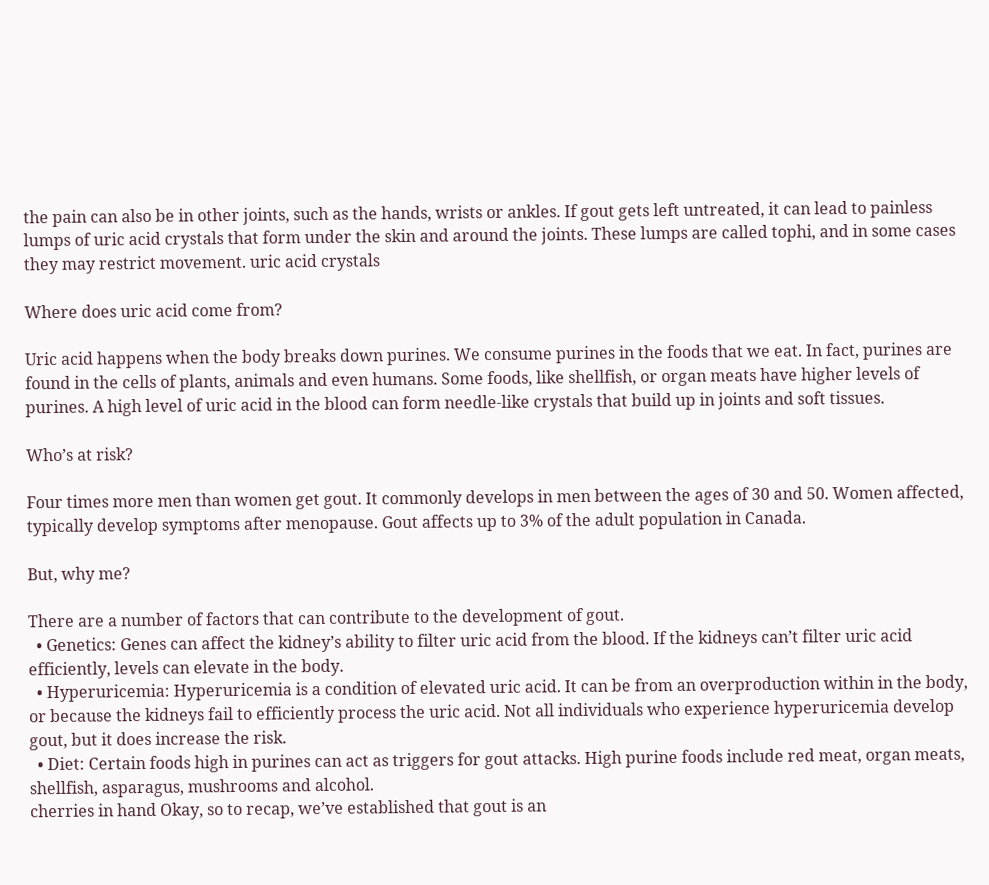the pain can also be in other joints, such as the hands, wrists or ankles. If gout gets left untreated, it can lead to painless lumps of uric acid crystals that form under the skin and around the joints. These lumps are called tophi, and in some cases they may restrict movement. uric acid crystals

Where does uric acid come from?

Uric acid happens when the body breaks down purines. We consume purines in the foods that we eat. In fact, purines are found in the cells of plants, animals and even humans. Some foods, like shellfish, or organ meats have higher levels of purines. A high level of uric acid in the blood can form needle-like crystals that build up in joints and soft tissues.

Who’s at risk?

Four times more men than women get gout. It commonly develops in men between the ages of 30 and 50. Women affected, typically develop symptoms after menopause. Gout affects up to 3% of the adult population in Canada.

But, why me?

There are a number of factors that can contribute to the development of gout.
  • Genetics: Genes can affect the kidney’s ability to filter uric acid from the blood. If the kidneys can’t filter uric acid efficiently, levels can elevate in the body.
  • Hyperuricemia: Hyperuricemia is a condition of elevated uric acid. It can be from an overproduction within in the body, or because the kidneys fail to efficiently process the uric acid. Not all individuals who experience hyperuricemia develop gout, but it does increase the risk.
  • Diet: Certain foods high in purines can act as triggers for gout attacks. High purine foods include red meat, organ meats, shellfish, asparagus, mushrooms and alcohol.
cherries in hand Okay, so to recap, we’ve established that gout is an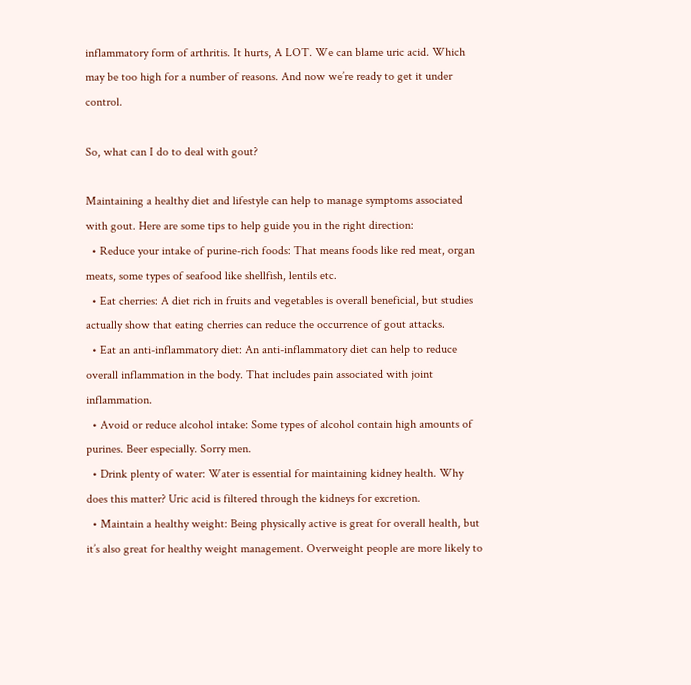inflammatory form of arthritis. It hurts, A LOT. We can blame uric acid. Which may be too high for a number of reasons. And now we’re ready to get it under control.

So, what can I do to deal with gout?

Maintaining a healthy diet and lifestyle can help to manage symptoms associated with gout. Here are some tips to help guide you in the right direction:
  • Reduce your intake of purine-rich foods: That means foods like red meat, organ meats, some types of seafood like shellfish, lentils etc.
  • Eat cherries: A diet rich in fruits and vegetables is overall beneficial, but studies actually show that eating cherries can reduce the occurrence of gout attacks.
  • Eat an anti-inflammatory diet: An anti-inflammatory diet can help to reduce overall inflammation in the body. That includes pain associated with joint inflammation.
  • Avoid or reduce alcohol intake: Some types of alcohol contain high amounts of purines. Beer especially. Sorry men.
  • Drink plenty of water: Water is essential for maintaining kidney health. Why does this matter? Uric acid is filtered through the kidneys for excretion.
  • Maintain a healthy weight: Being physically active is great for overall health, but it’s also great for healthy weight management. Overweight people are more likely to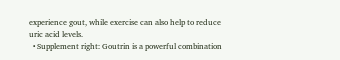experience gout, while exercise can also help to reduce uric acid levels.
  • Supplement right: Goutrin is a powerful combination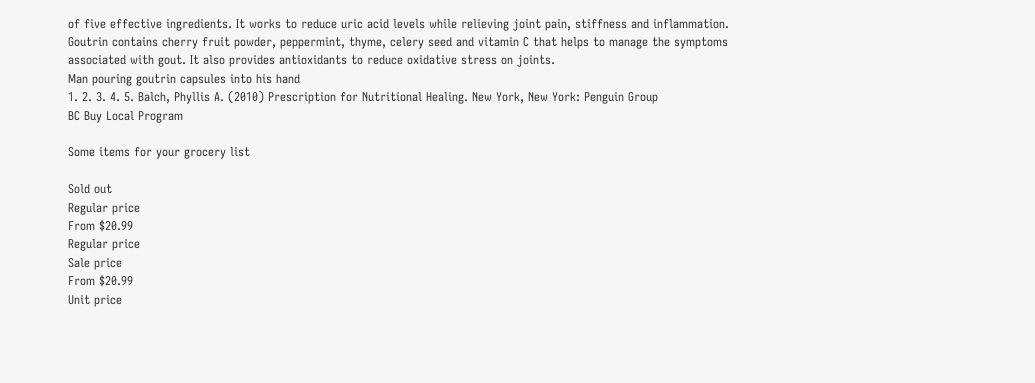of five effective ingredients. It works to reduce uric acid levels while relieving joint pain, stiffness and inflammation. Goutrin contains cherry fruit powder, peppermint, thyme, celery seed and vitamin C that helps to manage the symptoms associated with gout. It also provides antioxidants to reduce oxidative stress on joints.
Man pouring goutrin capsules into his hand
1. 2. 3. 4. 5. Balch, Phyllis A. (2010) Prescription for Nutritional Healing. New York, New York: Penguin Group
BC Buy Local Program

Some items for your grocery list

Sold out
Regular price
From $20.99
Regular price
Sale price
From $20.99
Unit price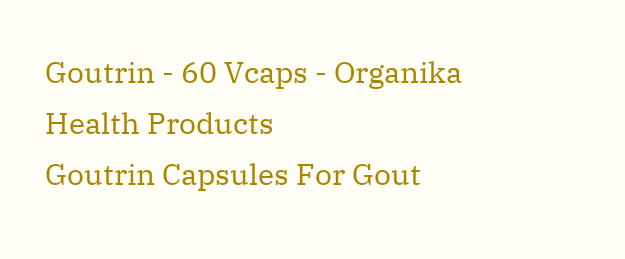Goutrin - 60 Vcaps - Organika Health Products
Goutrin Capsules For Gout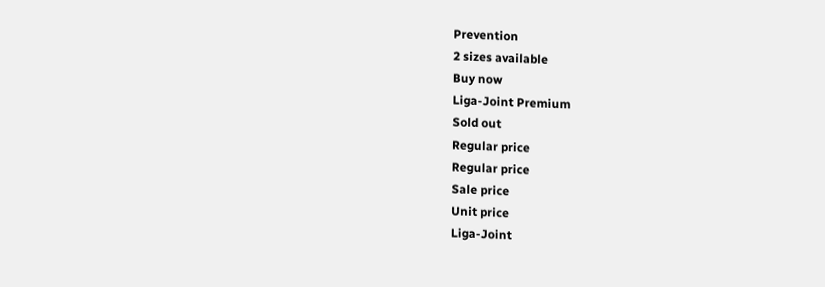Prevention
2 sizes available
Buy now
Liga-Joint Premium
Sold out
Regular price
Regular price
Sale price
Unit price
Liga-Joint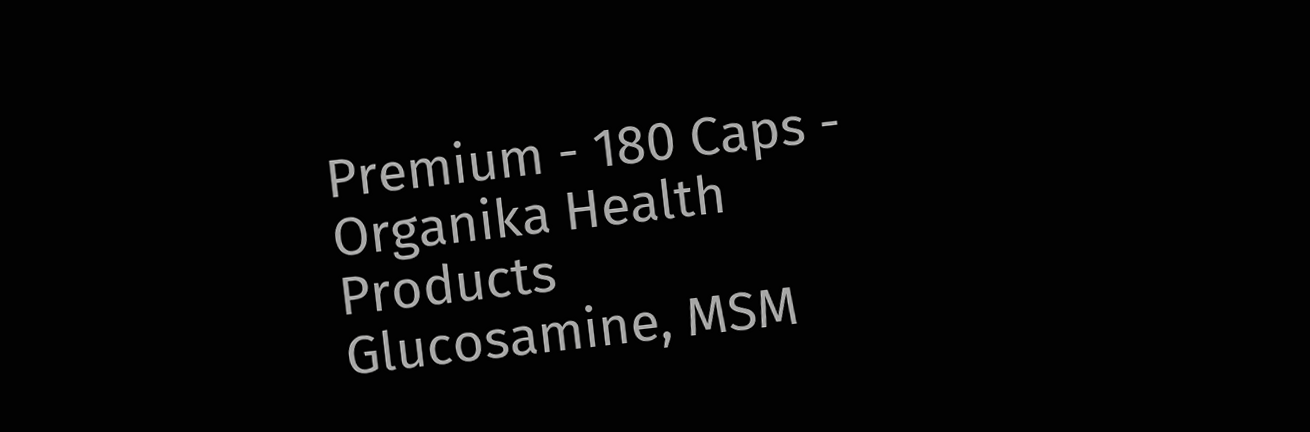Premium - 180 Caps - Organika Health Products
Glucosamine, MSM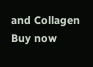and Collagen
Buy now